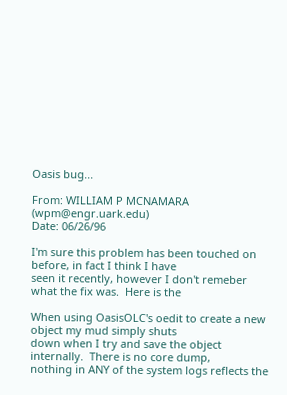Oasis bug...

From: WILLIAM P MCNAMARA (wpm@engr.uark.edu)
Date: 06/26/96

I'm sure this problem has been touched on before, in fact I think I have
seen it recently, however I don't remeber what the fix was.  Here is the

When using OasisOLC's oedit to create a new object my mud simply shuts
down when I try and save the object internally.  There is no core dump,
nothing in ANY of the system logs reflects the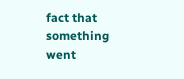fact that something went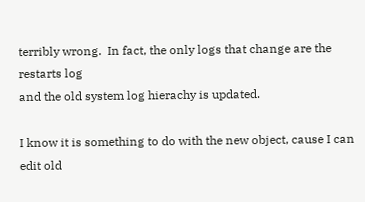terribly wrong.  In fact, the only logs that change are the restarts log
and the old system log hierachy is updated.

I know it is something to do with the new object, cause I can edit old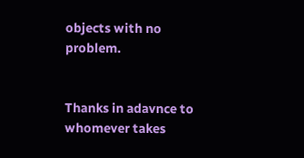objects with no problem.


Thanks in adavnce to whomever takes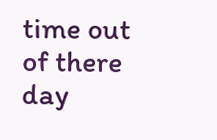time out of there day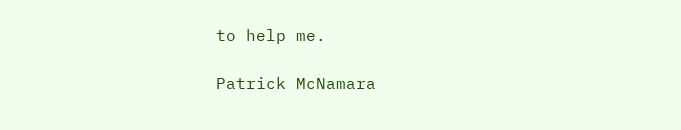to help me.

Patrick McNamara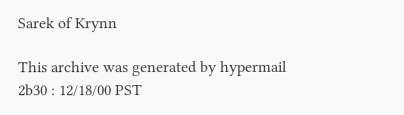Sarek of Krynn

This archive was generated by hypermail 2b30 : 12/18/00 PST